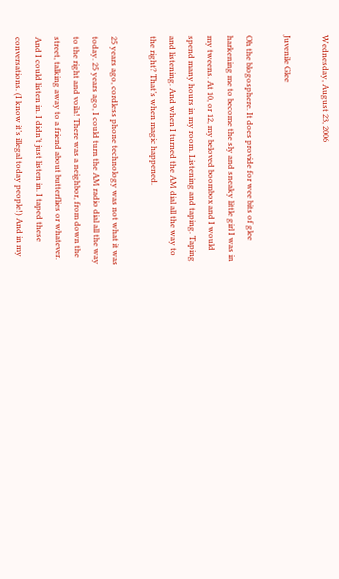Wednesday, August 23, 2006

Juvenile Glee

Oh the blogosphere. It does provide for wee bits of glee harkening me to become the sly and sneaky little girl I was in my tweens. At 10, or 12, my beloved boombox and I would spend many hours in my room. Listening and taping. Taping and listening. And when I turned the AM dial all the way to the right? That’s when magic happened.

25 years ago, cordless phone technology was not what it was today. 25 years ago, I could turn the AM radio dial all the way to the right and voila! There was a neighbor, from down the street, talking away to a friend about butterflies or whatever. And I could listen in. I didn’t just listen in. I taped these conversations. (I know it’s illegal today people!) And in my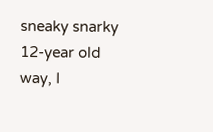sneaky snarky 12-year old way, I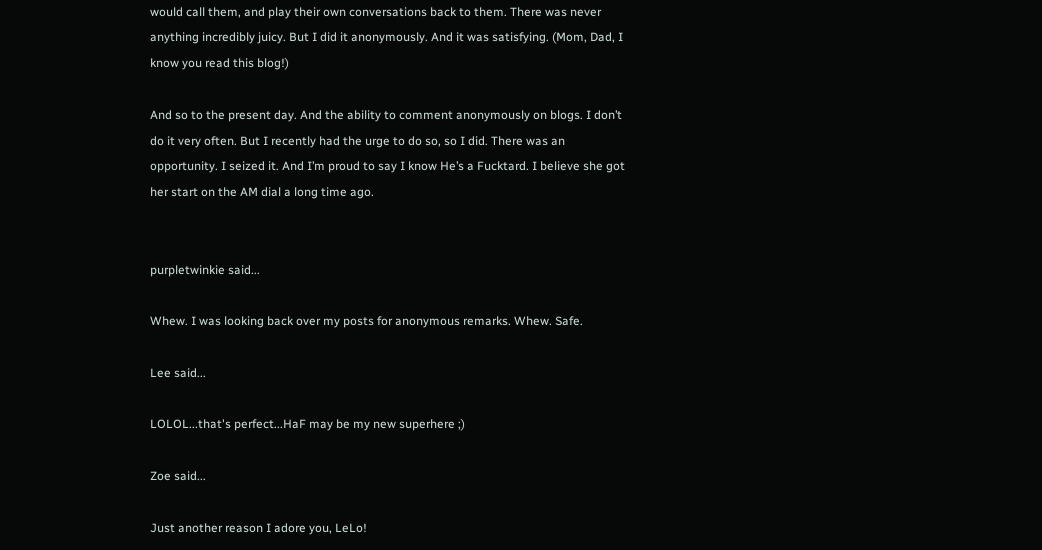would call them, and play their own conversations back to them. There was never anything incredibly juicy. But I did it anonymously. And it was satisfying. (Mom, Dad, I know you read this blog!)

And so to the present day. And the ability to comment anonymously on blogs. I don’t do it very often. But I recently had the urge to do so, so I did. There was an opportunity. I seized it. And I’m proud to say I know He’s a Fucktard. I believe she got her start on the AM dial a long time ago.


purpletwinkie said...

Whew. I was looking back over my posts for anonymous remarks. Whew. Safe.

Lee said...

LOLOL...that's perfect...HaF may be my new superhere ;)

Zoe said...

Just another reason I adore you, LeLo!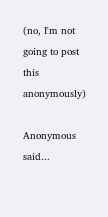(no, I'm not going to post this anonymously)

Anonymous said...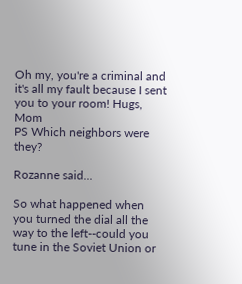Oh my, you're a criminal and it's all my fault because I sent you to your room! Hugs, Mom
PS Which neighbors were they?

Rozanne said...

So what happened when you turned the dial all the way to the left--could you tune in the Soviet Union or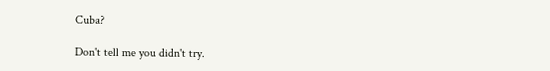Cuba?

Don't tell me you didn't try.